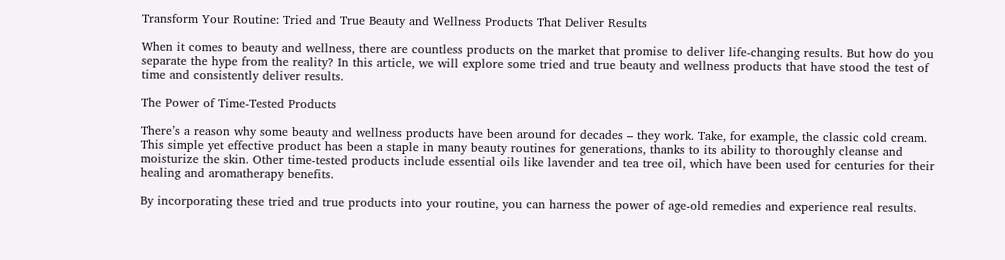Transform Your Routine: Tried and True Beauty and Wellness Products That Deliver Results

When it comes to beauty and wellness, there are countless products on the market that promise to deliver life-changing results. But how do you separate the hype from the reality? In this article, we will explore some tried and true beauty and wellness products that have stood the test of time and consistently deliver results.

The Power of Time-Tested Products

There’s a reason why some beauty and wellness products have been around for decades – they work. Take, for example, the classic cold cream. This simple yet effective product has been a staple in many beauty routines for generations, thanks to its ability to thoroughly cleanse and moisturize the skin. Other time-tested products include essential oils like lavender and tea tree oil, which have been used for centuries for their healing and aromatherapy benefits.

By incorporating these tried and true products into your routine, you can harness the power of age-old remedies and experience real results.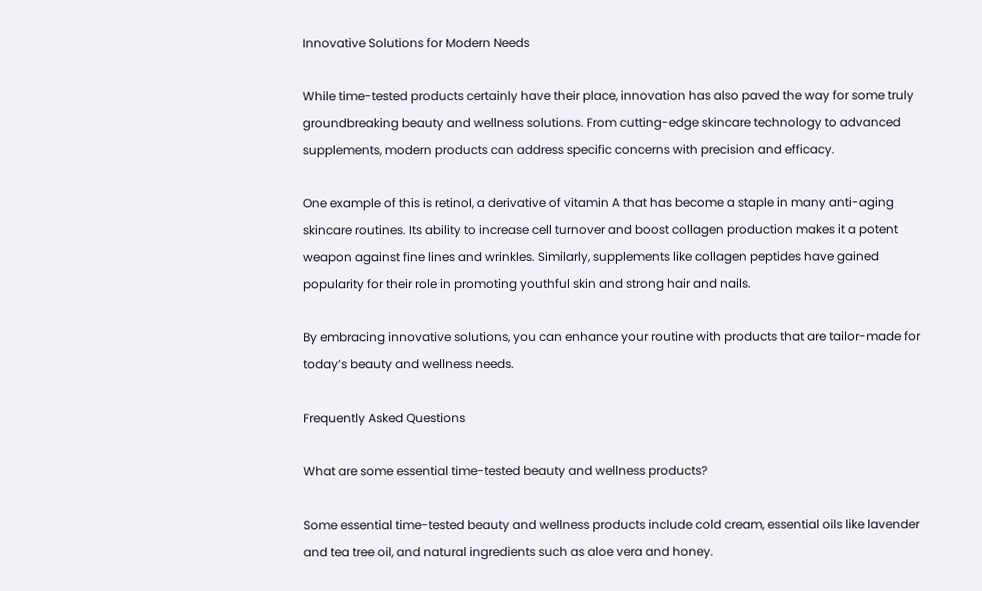Innovative Solutions for Modern Needs

While time-tested products certainly have their place, innovation has also paved the way for some truly groundbreaking beauty and wellness solutions. From cutting-edge skincare technology to advanced supplements, modern products can address specific concerns with precision and efficacy.

One example of this is retinol, a derivative of vitamin A that has become a staple in many anti-aging skincare routines. Its ability to increase cell turnover and boost collagen production makes it a potent weapon against fine lines and wrinkles. Similarly, supplements like collagen peptides have gained popularity for their role in promoting youthful skin and strong hair and nails.

By embracing innovative solutions, you can enhance your routine with products that are tailor-made for today’s beauty and wellness needs.

Frequently Asked Questions

What are some essential time-tested beauty and wellness products?

Some essential time-tested beauty and wellness products include cold cream, essential oils like lavender and tea tree oil, and natural ingredients such as aloe vera and honey.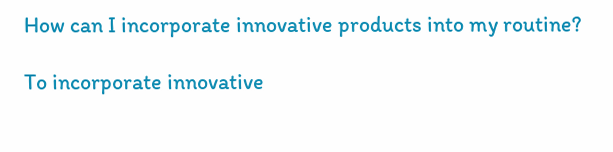How can I incorporate innovative products into my routine?

To incorporate innovative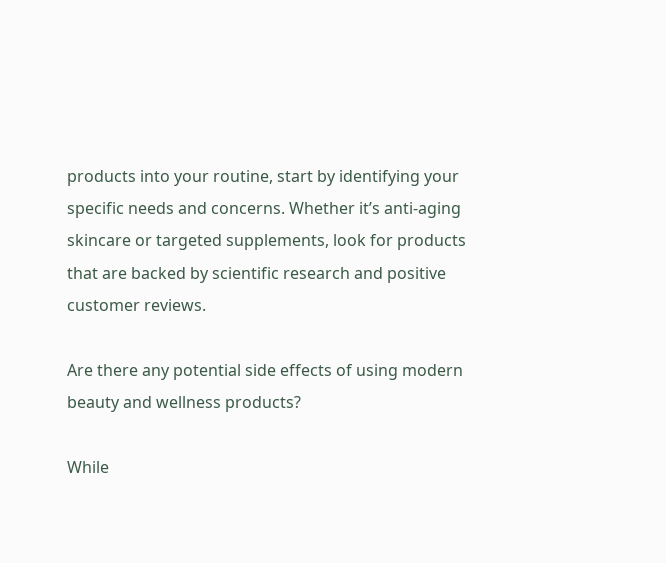products into your routine, start by identifying your specific needs and concerns. Whether it’s anti-aging skincare or targeted supplements, look for products that are backed by scientific research and positive customer reviews.

Are there any potential side effects of using modern beauty and wellness products?

While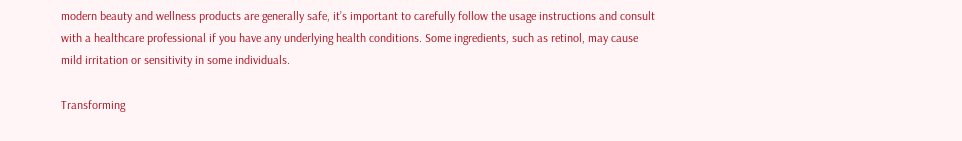modern beauty and wellness products are generally safe, it’s important to carefully follow the usage instructions and consult with a healthcare professional if you have any underlying health conditions. Some ingredients, such as retinol, may cause mild irritation or sensitivity in some individuals.

Transforming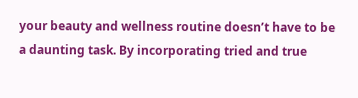your beauty and wellness routine doesn’t have to be a daunting task. By incorporating tried and true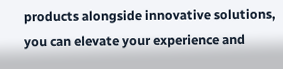products alongside innovative solutions, you can elevate your experience and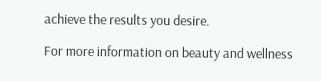achieve the results you desire.

For more information on beauty and wellness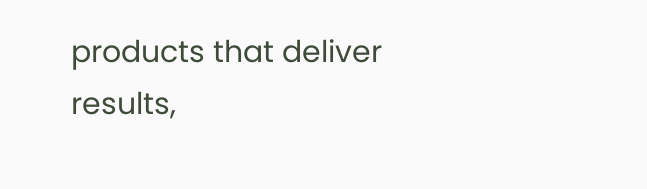products that deliver results,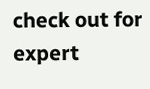check out for expert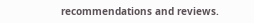recommendations and reviews.